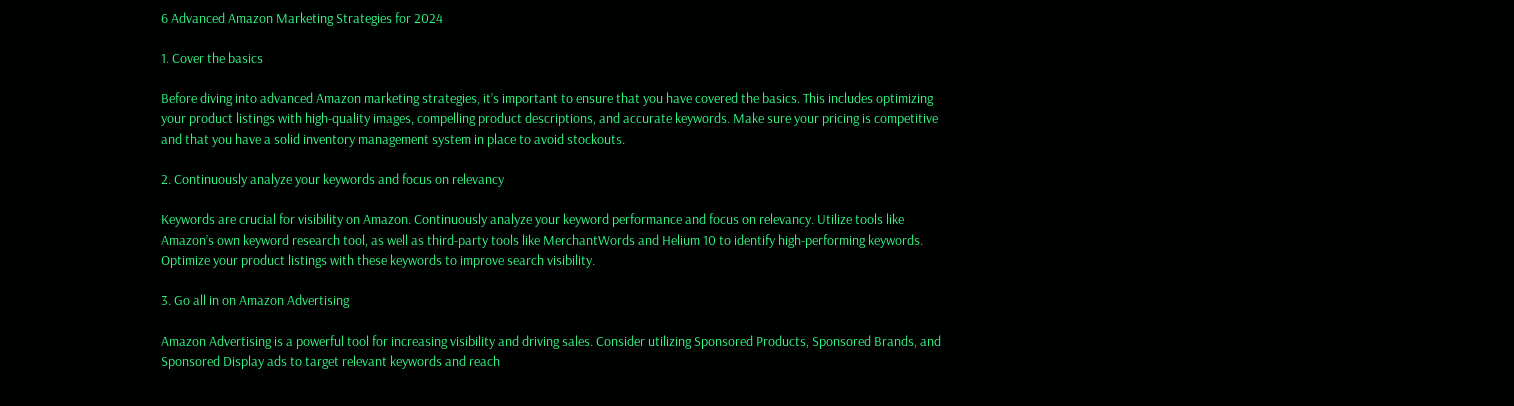6 Advanced Amazon Marketing Strategies for 2024

1. Cover the basics

Before diving into advanced Amazon marketing strategies, it’s important to ensure that you have covered the basics. This includes optimizing your product listings with high-quality images, compelling product descriptions, and accurate keywords. Make sure your pricing is competitive and that you have a solid inventory management system in place to avoid stockouts.

2. Continuously analyze your keywords and focus on relevancy

Keywords are crucial for visibility on Amazon. Continuously analyze your keyword performance and focus on relevancy. Utilize tools like Amazon’s own keyword research tool, as well as third-party tools like MerchantWords and Helium 10 to identify high-performing keywords. Optimize your product listings with these keywords to improve search visibility.

3. Go all in on Amazon Advertising

Amazon Advertising is a powerful tool for increasing visibility and driving sales. Consider utilizing Sponsored Products, Sponsored Brands, and Sponsored Display ads to target relevant keywords and reach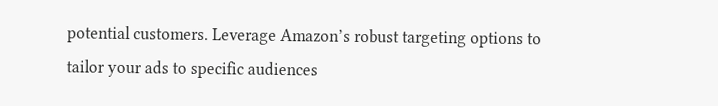potential customers. Leverage Amazon’s robust targeting options to tailor your ads to specific audiences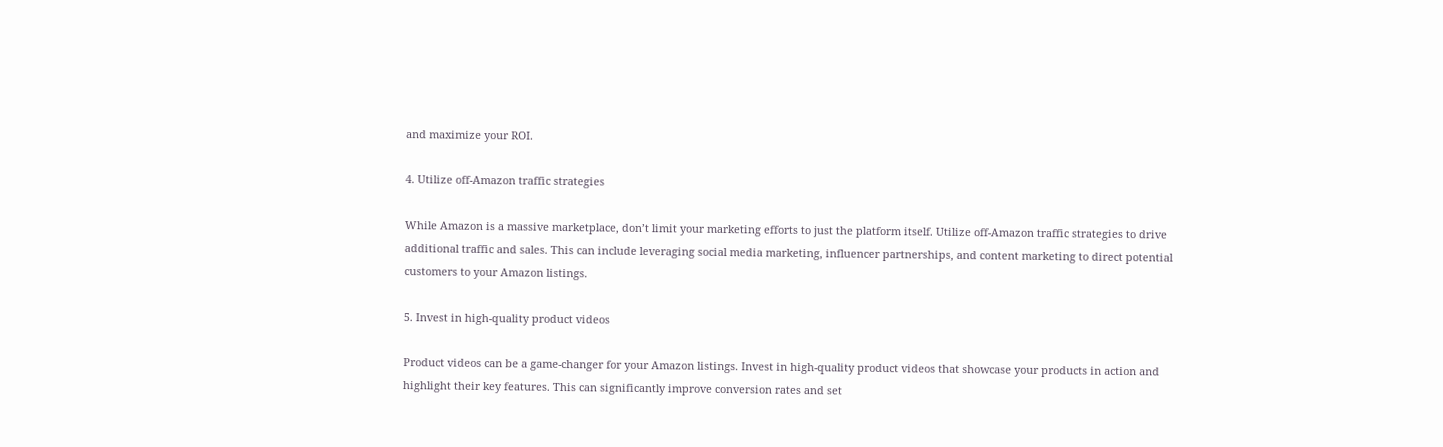and maximize your ROI.

4. Utilize off-Amazon traffic strategies

While Amazon is a massive marketplace, don’t limit your marketing efforts to just the platform itself. Utilize off-Amazon traffic strategies to drive additional traffic and sales. This can include leveraging social media marketing, influencer partnerships, and content marketing to direct potential customers to your Amazon listings.

5. Invest in high-quality product videos

Product videos can be a game-changer for your Amazon listings. Invest in high-quality product videos that showcase your products in action and highlight their key features. This can significantly improve conversion rates and set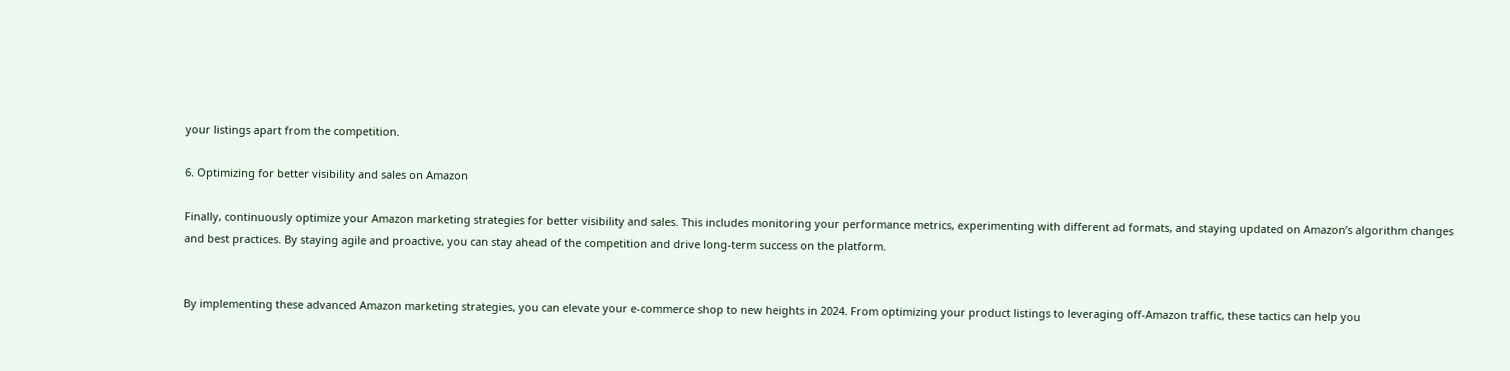your listings apart from the competition.

6. Optimizing for better visibility and sales on Amazon

Finally, continuously optimize your Amazon marketing strategies for better visibility and sales. This includes monitoring your performance metrics, experimenting with different ad formats, and staying updated on Amazon’s algorithm changes and best practices. By staying agile and proactive, you can stay ahead of the competition and drive long-term success on the platform.


By implementing these advanced Amazon marketing strategies, you can elevate your e-commerce shop to new heights in 2024. From optimizing your product listings to leveraging off-Amazon traffic, these tactics can help you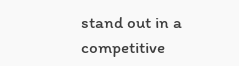stand out in a competitive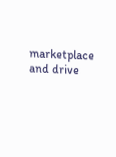marketplace and drive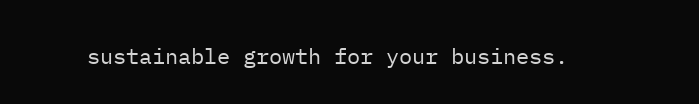sustainable growth for your business.